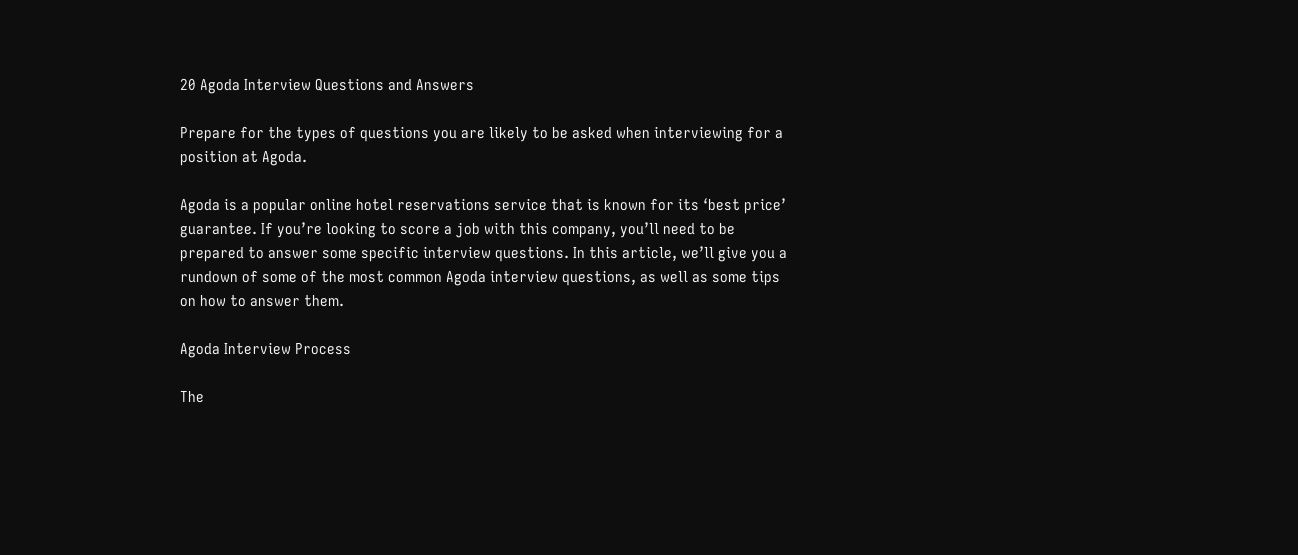20 Agoda Interview Questions and Answers

Prepare for the types of questions you are likely to be asked when interviewing for a position at Agoda.

Agoda is a popular online hotel reservations service that is known for its ‘best price’ guarantee. If you’re looking to score a job with this company, you’ll need to be prepared to answer some specific interview questions. In this article, we’ll give you a rundown of some of the most common Agoda interview questions, as well as some tips on how to answer them.

Agoda Interview Process

The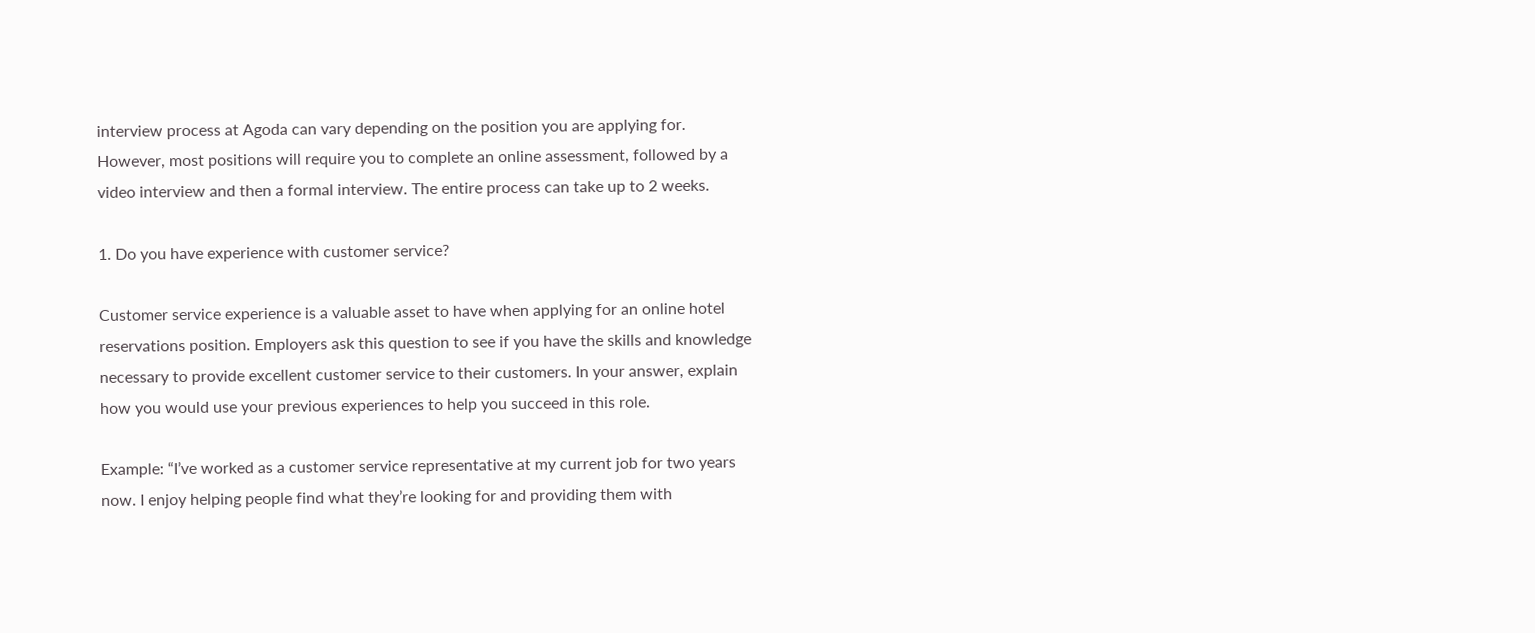interview process at Agoda can vary depending on the position you are applying for. However, most positions will require you to complete an online assessment, followed by a video interview and then a formal interview. The entire process can take up to 2 weeks.

1. Do you have experience with customer service?

Customer service experience is a valuable asset to have when applying for an online hotel reservations position. Employers ask this question to see if you have the skills and knowledge necessary to provide excellent customer service to their customers. In your answer, explain how you would use your previous experiences to help you succeed in this role.

Example: “I’ve worked as a customer service representative at my current job for two years now. I enjoy helping people find what they’re looking for and providing them with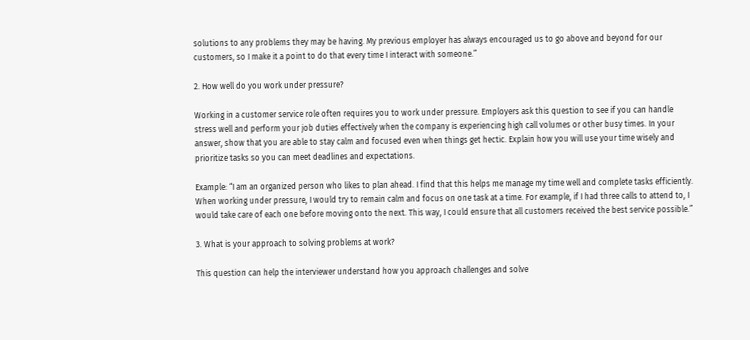solutions to any problems they may be having. My previous employer has always encouraged us to go above and beyond for our customers, so I make it a point to do that every time I interact with someone.”

2. How well do you work under pressure?

Working in a customer service role often requires you to work under pressure. Employers ask this question to see if you can handle stress well and perform your job duties effectively when the company is experiencing high call volumes or other busy times. In your answer, show that you are able to stay calm and focused even when things get hectic. Explain how you will use your time wisely and prioritize tasks so you can meet deadlines and expectations.

Example: “I am an organized person who likes to plan ahead. I find that this helps me manage my time well and complete tasks efficiently. When working under pressure, I would try to remain calm and focus on one task at a time. For example, if I had three calls to attend to, I would take care of each one before moving onto the next. This way, I could ensure that all customers received the best service possible.”

3. What is your approach to solving problems at work?

This question can help the interviewer understand how you approach challenges and solve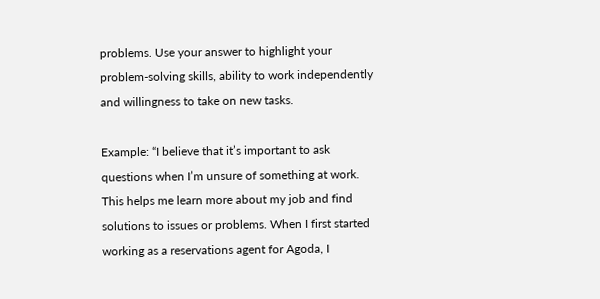problems. Use your answer to highlight your problem-solving skills, ability to work independently and willingness to take on new tasks.

Example: “I believe that it’s important to ask questions when I’m unsure of something at work. This helps me learn more about my job and find solutions to issues or problems. When I first started working as a reservations agent for Agoda, I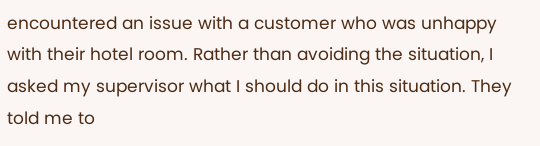encountered an issue with a customer who was unhappy with their hotel room. Rather than avoiding the situation, I asked my supervisor what I should do in this situation. They told me to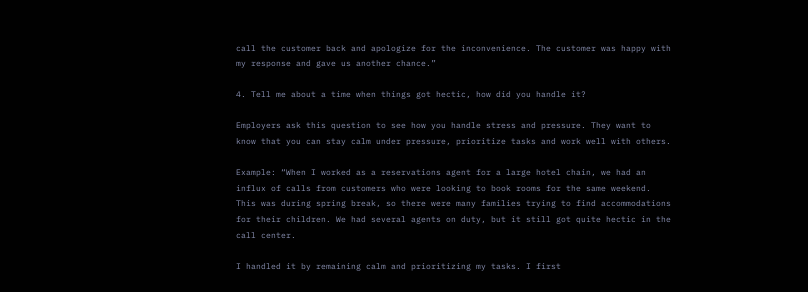call the customer back and apologize for the inconvenience. The customer was happy with my response and gave us another chance.”

4. Tell me about a time when things got hectic, how did you handle it?

Employers ask this question to see how you handle stress and pressure. They want to know that you can stay calm under pressure, prioritize tasks and work well with others.

Example: “When I worked as a reservations agent for a large hotel chain, we had an influx of calls from customers who were looking to book rooms for the same weekend. This was during spring break, so there were many families trying to find accommodations for their children. We had several agents on duty, but it still got quite hectic in the call center.

I handled it by remaining calm and prioritizing my tasks. I first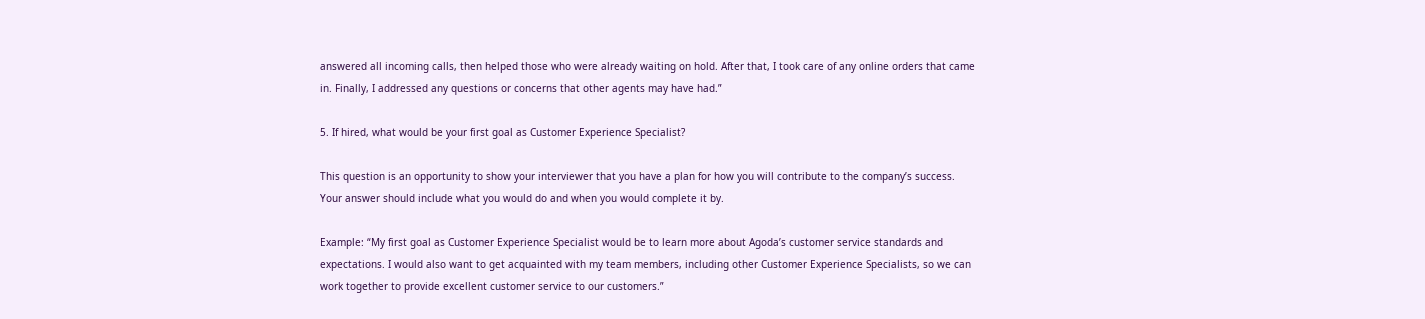answered all incoming calls, then helped those who were already waiting on hold. After that, I took care of any online orders that came in. Finally, I addressed any questions or concerns that other agents may have had.”

5. If hired, what would be your first goal as Customer Experience Specialist?

This question is an opportunity to show your interviewer that you have a plan for how you will contribute to the company’s success. Your answer should include what you would do and when you would complete it by.

Example: “My first goal as Customer Experience Specialist would be to learn more about Agoda’s customer service standards and expectations. I would also want to get acquainted with my team members, including other Customer Experience Specialists, so we can work together to provide excellent customer service to our customers.”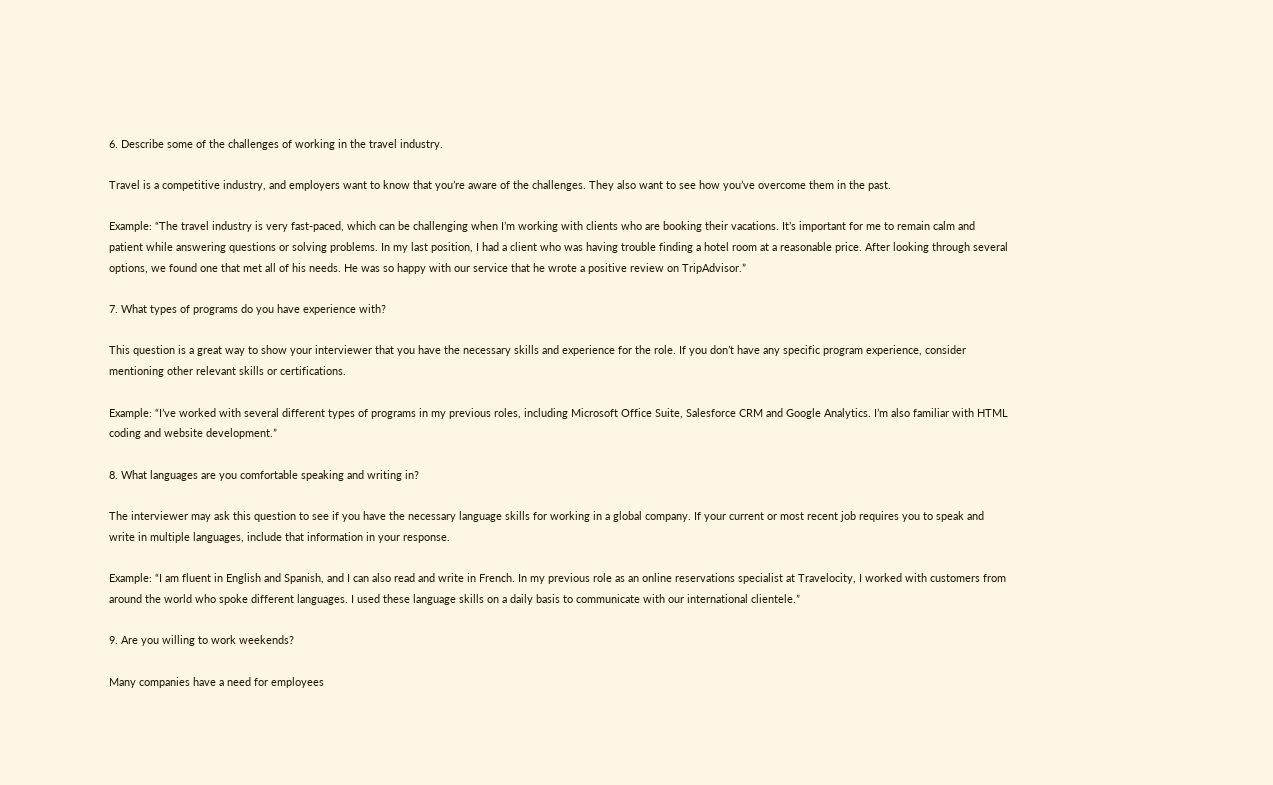6. Describe some of the challenges of working in the travel industry.

Travel is a competitive industry, and employers want to know that you’re aware of the challenges. They also want to see how you’ve overcome them in the past.

Example: “The travel industry is very fast-paced, which can be challenging when I’m working with clients who are booking their vacations. It’s important for me to remain calm and patient while answering questions or solving problems. In my last position, I had a client who was having trouble finding a hotel room at a reasonable price. After looking through several options, we found one that met all of his needs. He was so happy with our service that he wrote a positive review on TripAdvisor.”

7. What types of programs do you have experience with?

This question is a great way to show your interviewer that you have the necessary skills and experience for the role. If you don’t have any specific program experience, consider mentioning other relevant skills or certifications.

Example: “I’ve worked with several different types of programs in my previous roles, including Microsoft Office Suite, Salesforce CRM and Google Analytics. I’m also familiar with HTML coding and website development.”

8. What languages are you comfortable speaking and writing in?

The interviewer may ask this question to see if you have the necessary language skills for working in a global company. If your current or most recent job requires you to speak and write in multiple languages, include that information in your response.

Example: “I am fluent in English and Spanish, and I can also read and write in French. In my previous role as an online reservations specialist at Travelocity, I worked with customers from around the world who spoke different languages. I used these language skills on a daily basis to communicate with our international clientele.”

9. Are you willing to work weekends?

Many companies have a need for employees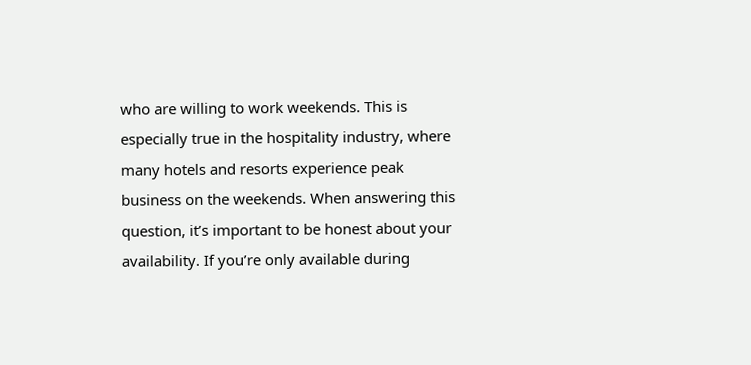who are willing to work weekends. This is especially true in the hospitality industry, where many hotels and resorts experience peak business on the weekends. When answering this question, it’s important to be honest about your availability. If you’re only available during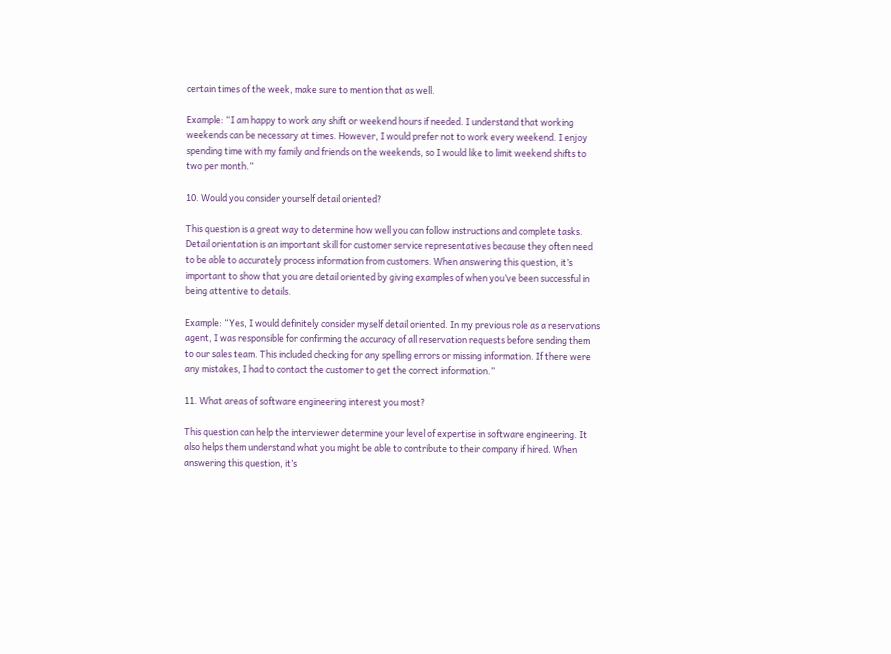certain times of the week, make sure to mention that as well.

Example: “I am happy to work any shift or weekend hours if needed. I understand that working weekends can be necessary at times. However, I would prefer not to work every weekend. I enjoy spending time with my family and friends on the weekends, so I would like to limit weekend shifts to two per month.”

10. Would you consider yourself detail oriented?

This question is a great way to determine how well you can follow instructions and complete tasks. Detail orientation is an important skill for customer service representatives because they often need to be able to accurately process information from customers. When answering this question, it’s important to show that you are detail oriented by giving examples of when you’ve been successful in being attentive to details.

Example: “Yes, I would definitely consider myself detail oriented. In my previous role as a reservations agent, I was responsible for confirming the accuracy of all reservation requests before sending them to our sales team. This included checking for any spelling errors or missing information. If there were any mistakes, I had to contact the customer to get the correct information.”

11. What areas of software engineering interest you most?

This question can help the interviewer determine your level of expertise in software engineering. It also helps them understand what you might be able to contribute to their company if hired. When answering this question, it’s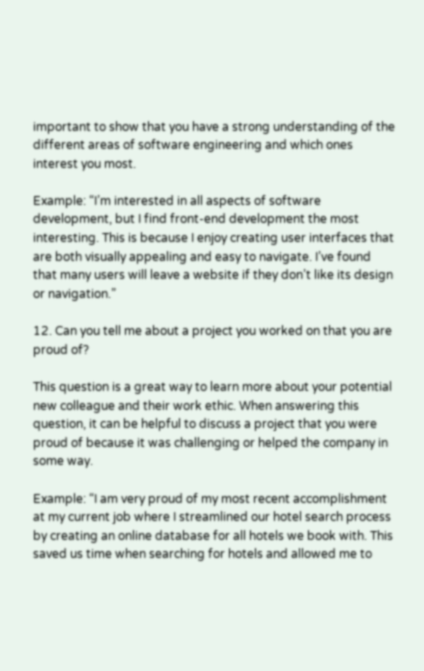important to show that you have a strong understanding of the different areas of software engineering and which ones interest you most.

Example: “I’m interested in all aspects of software development, but I find front-end development the most interesting. This is because I enjoy creating user interfaces that are both visually appealing and easy to navigate. I’ve found that many users will leave a website if they don’t like its design or navigation.”

12. Can you tell me about a project you worked on that you are proud of?

This question is a great way to learn more about your potential new colleague and their work ethic. When answering this question, it can be helpful to discuss a project that you were proud of because it was challenging or helped the company in some way.

Example: “I am very proud of my most recent accomplishment at my current job where I streamlined our hotel search process by creating an online database for all hotels we book with. This saved us time when searching for hotels and allowed me to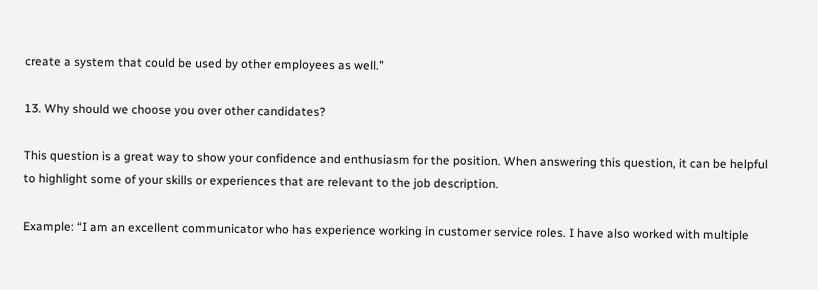create a system that could be used by other employees as well.”

13. Why should we choose you over other candidates?

This question is a great way to show your confidence and enthusiasm for the position. When answering this question, it can be helpful to highlight some of your skills or experiences that are relevant to the job description.

Example: “I am an excellent communicator who has experience working in customer service roles. I have also worked with multiple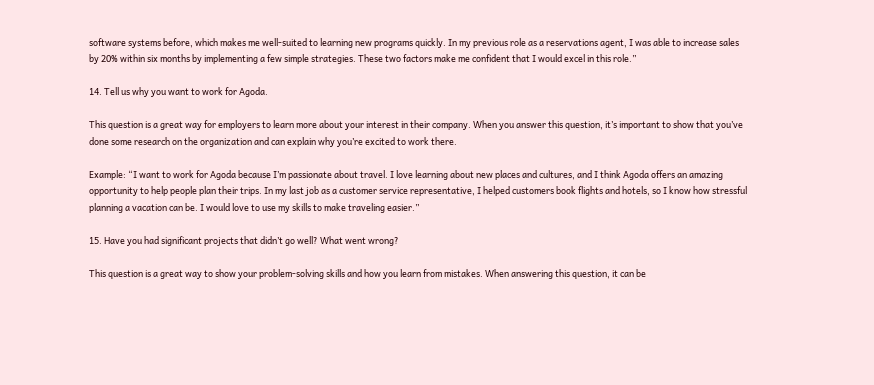software systems before, which makes me well-suited to learning new programs quickly. In my previous role as a reservations agent, I was able to increase sales by 20% within six months by implementing a few simple strategies. These two factors make me confident that I would excel in this role.”

14. Tell us why you want to work for Agoda.

This question is a great way for employers to learn more about your interest in their company. When you answer this question, it’s important to show that you’ve done some research on the organization and can explain why you’re excited to work there.

Example: “I want to work for Agoda because I’m passionate about travel. I love learning about new places and cultures, and I think Agoda offers an amazing opportunity to help people plan their trips. In my last job as a customer service representative, I helped customers book flights and hotels, so I know how stressful planning a vacation can be. I would love to use my skills to make traveling easier.”

15. Have you had significant projects that didn’t go well? What went wrong?

This question is a great way to show your problem-solving skills and how you learn from mistakes. When answering this question, it can be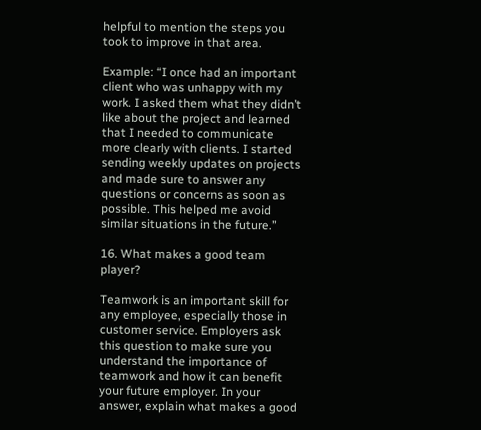helpful to mention the steps you took to improve in that area.

Example: “I once had an important client who was unhappy with my work. I asked them what they didn’t like about the project and learned that I needed to communicate more clearly with clients. I started sending weekly updates on projects and made sure to answer any questions or concerns as soon as possible. This helped me avoid similar situations in the future.”

16. What makes a good team player?

Teamwork is an important skill for any employee, especially those in customer service. Employers ask this question to make sure you understand the importance of teamwork and how it can benefit your future employer. In your answer, explain what makes a good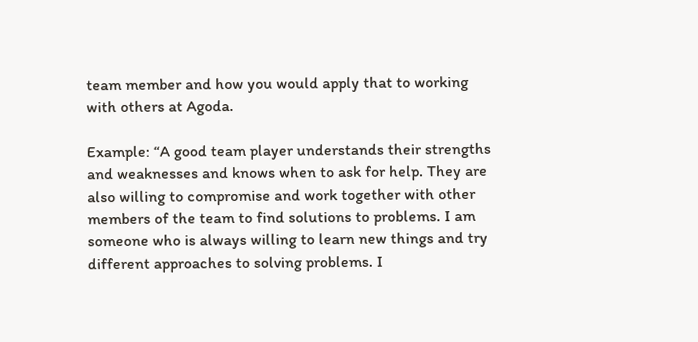team member and how you would apply that to working with others at Agoda.

Example: “A good team player understands their strengths and weaknesses and knows when to ask for help. They are also willing to compromise and work together with other members of the team to find solutions to problems. I am someone who is always willing to learn new things and try different approaches to solving problems. I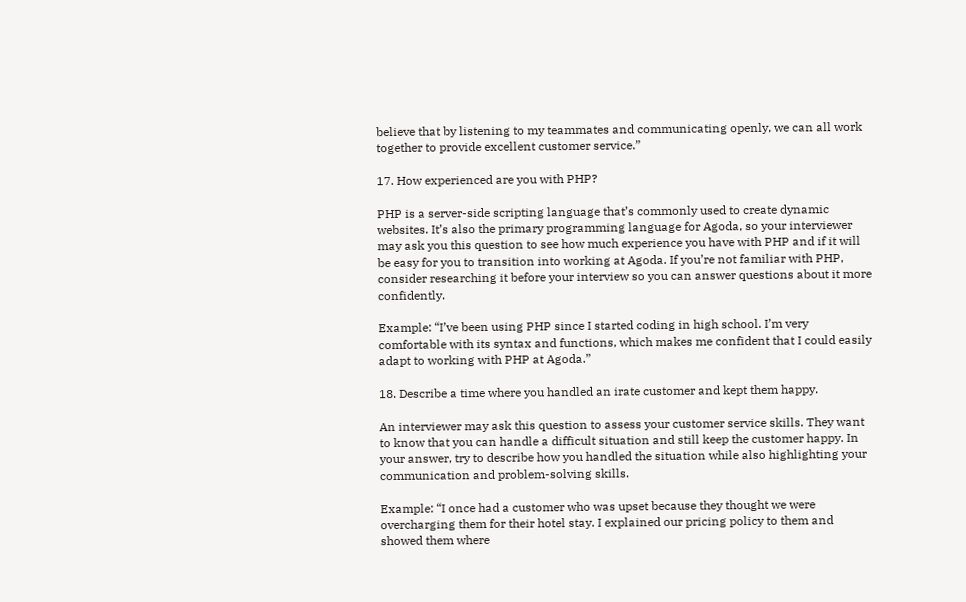believe that by listening to my teammates and communicating openly, we can all work together to provide excellent customer service.”

17. How experienced are you with PHP?

PHP is a server-side scripting language that’s commonly used to create dynamic websites. It’s also the primary programming language for Agoda, so your interviewer may ask you this question to see how much experience you have with PHP and if it will be easy for you to transition into working at Agoda. If you’re not familiar with PHP, consider researching it before your interview so you can answer questions about it more confidently.

Example: “I’ve been using PHP since I started coding in high school. I’m very comfortable with its syntax and functions, which makes me confident that I could easily adapt to working with PHP at Agoda.”

18. Describe a time where you handled an irate customer and kept them happy.

An interviewer may ask this question to assess your customer service skills. They want to know that you can handle a difficult situation and still keep the customer happy. In your answer, try to describe how you handled the situation while also highlighting your communication and problem-solving skills.

Example: “I once had a customer who was upset because they thought we were overcharging them for their hotel stay. I explained our pricing policy to them and showed them where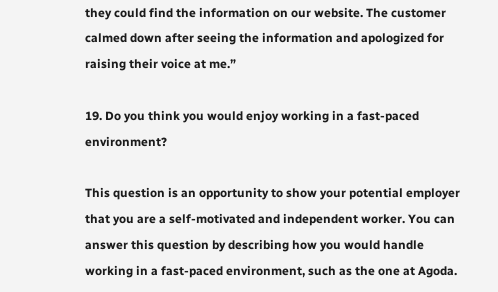they could find the information on our website. The customer calmed down after seeing the information and apologized for raising their voice at me.”

19. Do you think you would enjoy working in a fast-paced environment?

This question is an opportunity to show your potential employer that you are a self-motivated and independent worker. You can answer this question by describing how you would handle working in a fast-paced environment, such as the one at Agoda.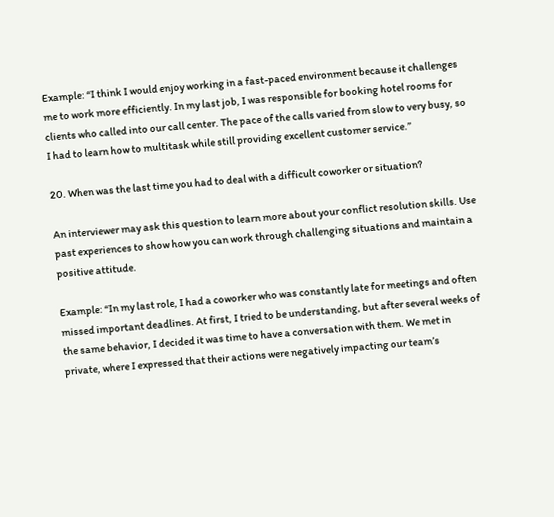Example: “I think I would enjoy working in a fast-paced environment because it challenges me to work more efficiently. In my last job, I was responsible for booking hotel rooms for clients who called into our call center. The pace of the calls varied from slow to very busy, so I had to learn how to multitask while still providing excellent customer service.”

20. When was the last time you had to deal with a difficult coworker or situation?

An interviewer may ask this question to learn more about your conflict resolution skills. Use past experiences to show how you can work through challenging situations and maintain a positive attitude.

Example: “In my last role, I had a coworker who was constantly late for meetings and often missed important deadlines. At first, I tried to be understanding, but after several weeks of the same behavior, I decided it was time to have a conversation with them. We met in private, where I expressed that their actions were negatively impacting our team’s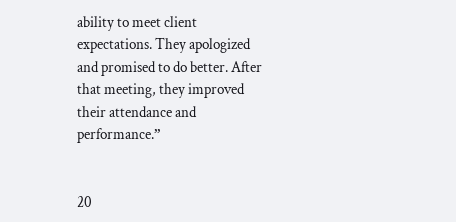ability to meet client expectations. They apologized and promised to do better. After that meeting, they improved their attendance and performance.”


20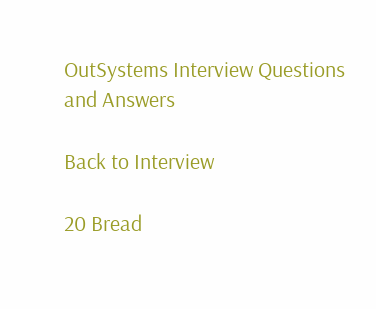OutSystems Interview Questions and Answers

Back to Interview

20 Bread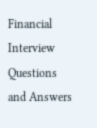Financial Interview Questions and Answers